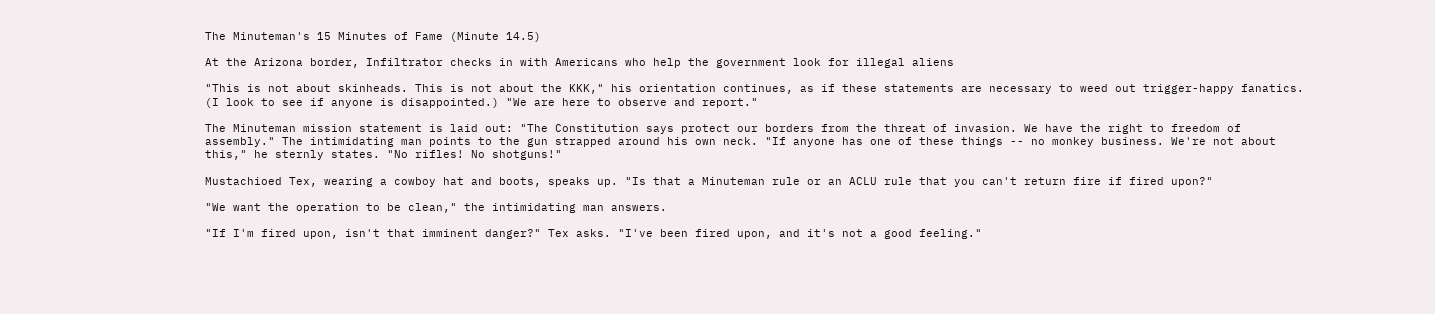The Minuteman's 15 Minutes of Fame (Minute 14.5)

At the Arizona border, Infiltrator checks in with Americans who help the government look for illegal aliens

"This is not about skinheads. This is not about the KKK," his orientation continues, as if these statements are necessary to weed out trigger-happy fanatics. (I look to see if anyone is disappointed.) "We are here to observe and report."

The Minuteman mission statement is laid out: "The Constitution says protect our borders from the threat of invasion. We have the right to freedom of assembly." The intimidating man points to the gun strapped around his own neck. "If anyone has one of these things -- no monkey business. We're not about this," he sternly states. "No rifles! No shotguns!"

Mustachioed Tex, wearing a cowboy hat and boots, speaks up. "Is that a Minuteman rule or an ACLU rule that you can't return fire if fired upon?"

"We want the operation to be clean," the intimidating man answers.

"If I'm fired upon, isn't that imminent danger?" Tex asks. "I've been fired upon, and it's not a good feeling."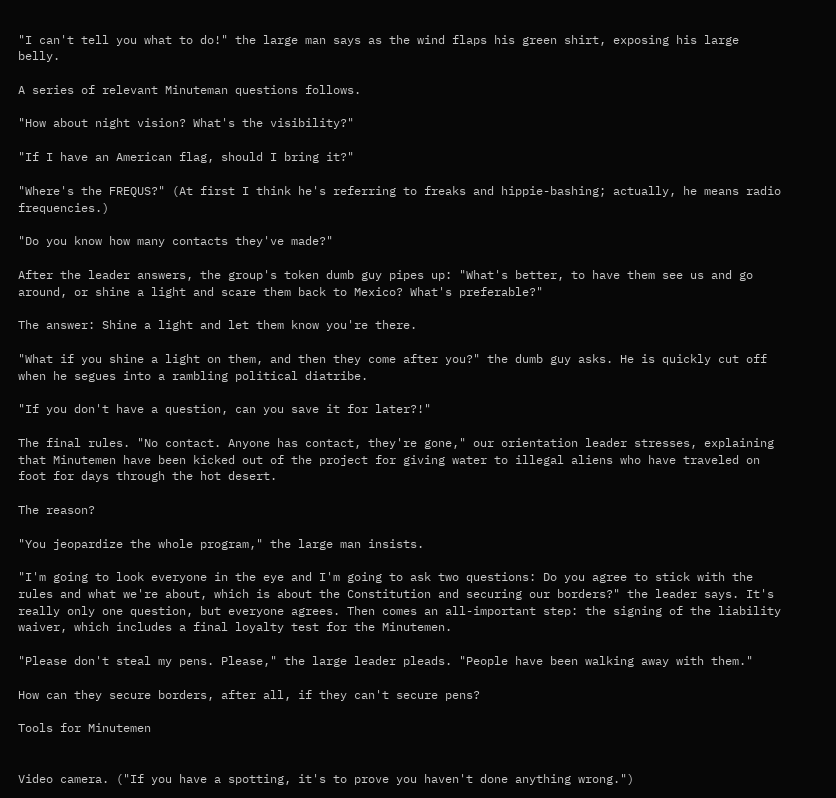"I can't tell you what to do!" the large man says as the wind flaps his green shirt, exposing his large belly.

A series of relevant Minuteman questions follows.

"How about night vision? What's the visibility?"

"If I have an American flag, should I bring it?"

"Where's the FREQUS?" (At first I think he's referring to freaks and hippie-bashing; actually, he means radio frequencies.)

"Do you know how many contacts they've made?"

After the leader answers, the group's token dumb guy pipes up: "What's better, to have them see us and go around, or shine a light and scare them back to Mexico? What's preferable?"

The answer: Shine a light and let them know you're there.

"What if you shine a light on them, and then they come after you?" the dumb guy asks. He is quickly cut off when he segues into a rambling political diatribe.

"If you don't have a question, can you save it for later?!"

The final rules. "No contact. Anyone has contact, they're gone," our orientation leader stresses, explaining that Minutemen have been kicked out of the project for giving water to illegal aliens who have traveled on foot for days through the hot desert.

The reason?

"You jeopardize the whole program," the large man insists.

"I'm going to look everyone in the eye and I'm going to ask two questions: Do you agree to stick with the rules and what we're about, which is about the Constitution and securing our borders?" the leader says. It's really only one question, but everyone agrees. Then comes an all-important step: the signing of the liability waiver, which includes a final loyalty test for the Minutemen.

"Please don't steal my pens. Please," the large leader pleads. "People have been walking away with them."

How can they secure borders, after all, if they can't secure pens?

Tools for Minutemen


Video camera. ("If you have a spotting, it's to prove you haven't done anything wrong.")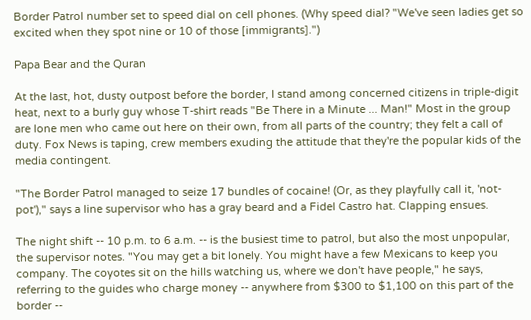Border Patrol number set to speed dial on cell phones. (Why speed dial? "We've seen ladies get so excited when they spot nine or 10 of those [immigrants].")

Papa Bear and the Quran

At the last, hot, dusty outpost before the border, I stand among concerned citizens in triple-digit heat, next to a burly guy whose T-shirt reads "Be There in a Minute ... Man!" Most in the group are lone men who came out here on their own, from all parts of the country; they felt a call of duty. Fox News is taping, crew members exuding the attitude that they're the popular kids of the media contingent.

"The Border Patrol managed to seize 17 bundles of cocaine! (Or, as they playfully call it, 'not-pot')," says a line supervisor who has a gray beard and a Fidel Castro hat. Clapping ensues.

The night shift -- 10 p.m. to 6 a.m. -- is the busiest time to patrol, but also the most unpopular, the supervisor notes. "You may get a bit lonely. You might have a few Mexicans to keep you company. The coyotes sit on the hills watching us, where we don't have people," he says, referring to the guides who charge money -- anywhere from $300 to $1,100 on this part of the border --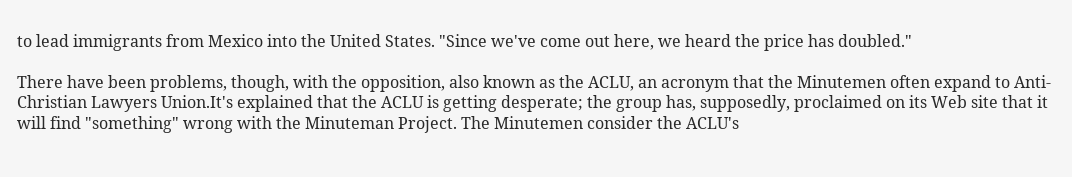to lead immigrants from Mexico into the United States. "Since we've come out here, we heard the price has doubled."

There have been problems, though, with the opposition, also known as the ACLU, an acronym that the Minutemen often expand to Anti-Christian Lawyers Union.It's explained that the ACLU is getting desperate; the group has, supposedly, proclaimed on its Web site that it will find "something" wrong with the Minuteman Project. The Minutemen consider the ACLU's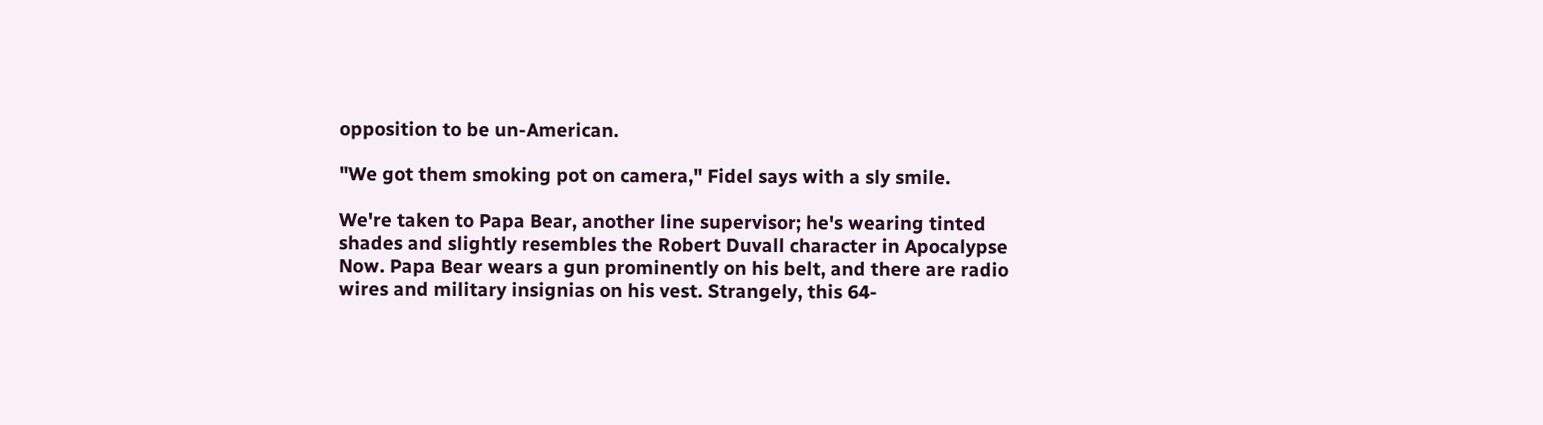opposition to be un-American.

"We got them smoking pot on camera," Fidel says with a sly smile.

We're taken to Papa Bear, another line supervisor; he's wearing tinted shades and slightly resembles the Robert Duvall character in Apocalypse Now. Papa Bear wears a gun prominently on his belt, and there are radio wires and military insignias on his vest. Strangely, this 64-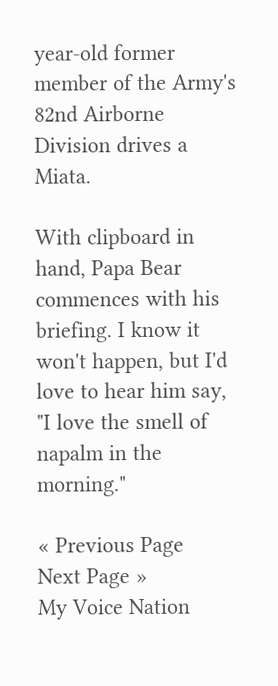year-old former member of the Army's 82nd Airborne Division drives a Miata.

With clipboard in hand, Papa Bear commences with his briefing. I know it won't happen, but I'd love to hear him say, "I love the smell of napalm in the morning."

« Previous Page
Next Page »
My Voice Nation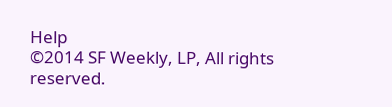Help
©2014 SF Weekly, LP, All rights reserved.